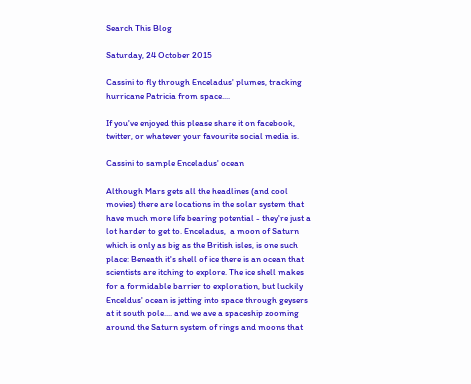Search This Blog

Saturday, 24 October 2015

Cassini to fly through Enceladus' plumes, tracking hurricane Patricia from space....

If you've enjoyed this please share it on facebook, twitter, or whatever your favourite social media is.

Cassini to sample Enceladus' ocean

Although Mars gets all the headlines (and cool movies) there are locations in the solar system that have much more life bearing potential - they're just a lot harder to get to. Enceladus,  a moon of Saturn which is only as big as the British isles, is one such place: Beneath it's shell of ice there is an ocean that scientists are itching to explore. The ice shell makes for a formidable barrier to exploration, but luckily Enceldus' ocean is jetting into space through geysers at it south pole.... and we ave a spaceship zooming around the Saturn system of rings and moons that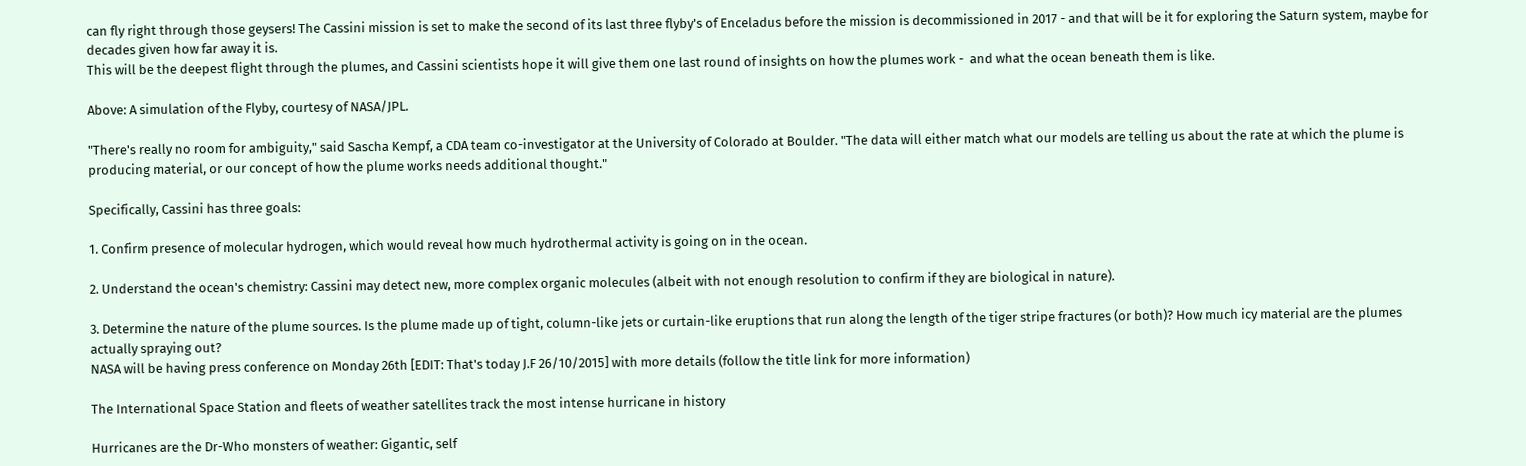can fly right through those geysers! The Cassini mission is set to make the second of its last three flyby's of Enceladus before the mission is decommissioned in 2017 - and that will be it for exploring the Saturn system, maybe for decades given how far away it is.
This will be the deepest flight through the plumes, and Cassini scientists hope it will give them one last round of insights on how the plumes work -  and what the ocean beneath them is like.

Above: A simulation of the Flyby, courtesy of NASA/JPL.

"There's really no room for ambiguity," said Sascha Kempf, a CDA team co-investigator at the University of Colorado at Boulder. "The data will either match what our models are telling us about the rate at which the plume is producing material, or our concept of how the plume works needs additional thought."

Specifically, Cassini has three goals:

1. Confirm presence of molecular hydrogen, which would reveal how much hydrothermal activity is going on in the ocean.

2. Understand the ocean's chemistry: Cassini may detect new, more complex organic molecules (albeit with not enough resolution to confirm if they are biological in nature).

3. Determine the nature of the plume sources. Is the plume made up of tight, column-like jets or curtain-like eruptions that run along the length of the tiger stripe fractures (or both)? How much icy material are the plumes actually spraying out?
NASA will be having press conference on Monday 26th [EDIT: That's today J.F 26/10/2015] with more details (follow the title link for more information)

The International Space Station and fleets of weather satellites track the most intense hurricane in history

Hurricanes are the Dr-Who monsters of weather: Gigantic, self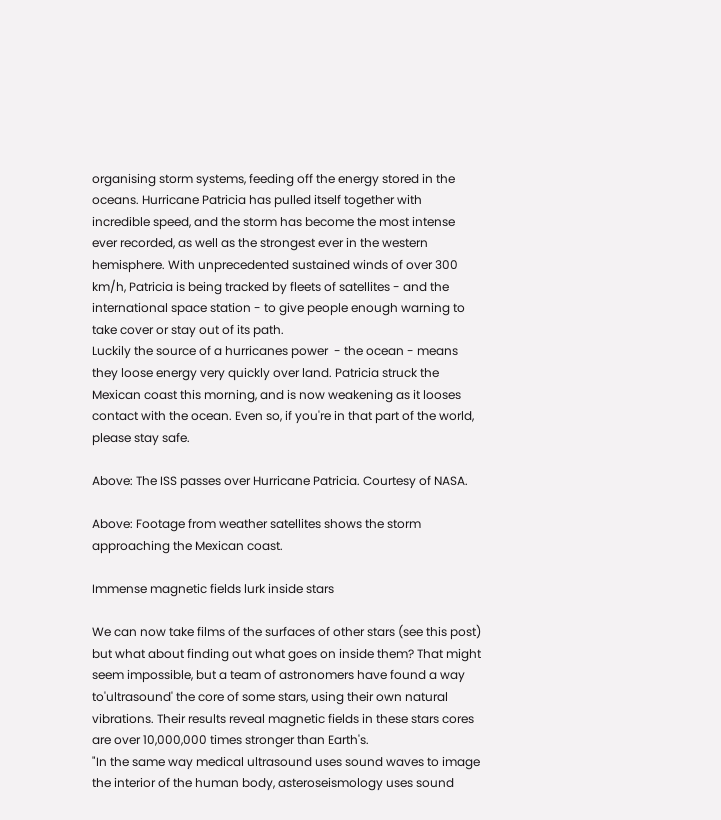organising storm systems, feeding off the energy stored in the oceans. Hurricane Patricia has pulled itself together with incredible speed, and the storm has become the most intense ever recorded, as well as the strongest ever in the western hemisphere. With unprecedented sustained winds of over 300 km/h, Patricia is being tracked by fleets of satellites - and the international space station - to give people enough warning to take cover or stay out of its path.
Luckily the source of a hurricanes power  - the ocean - means they loose energy very quickly over land. Patricia struck the Mexican coast this morning, and is now weakening as it looses contact with the ocean. Even so, if you're in that part of the world, please stay safe.

Above: The ISS passes over Hurricane Patricia. Courtesy of NASA.

Above: Footage from weather satellites shows the storm approaching the Mexican coast.

Immense magnetic fields lurk inside stars

We can now take films of the surfaces of other stars (see this post) but what about finding out what goes on inside them? That might seem impossible, but a team of astronomers have found a way to'ultrasound' the core of some stars, using their own natural vibrations. Their results reveal magnetic fields in these stars cores are over 10,000,000 times stronger than Earth's.
"In the same way medical ultrasound uses sound waves to image the interior of the human body, asteroseismology uses sound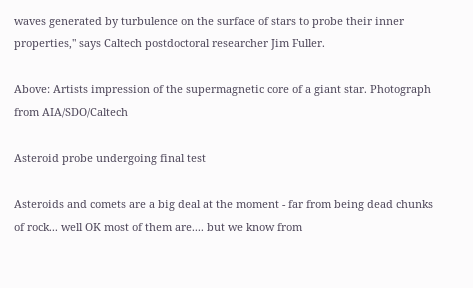waves generated by turbulence on the surface of stars to probe their inner properties," says Caltech postdoctoral researcher Jim Fuller.

Above: Artists impression of the supermagnetic core of a giant star. Photograph from AIA/SDO/Caltech

Asteroid probe undergoing final test

Asteroids and comets are a big deal at the moment - far from being dead chunks of rock... well OK most of them are.... but we know from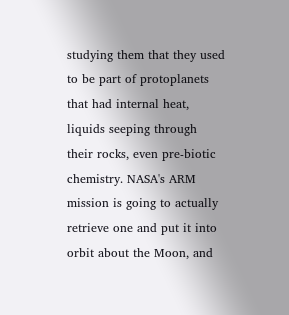studying them that they used to be part of protoplanets that had internal heat, liquids seeping through their rocks, even pre-biotic chemistry. NASA's ARM mission is going to actually retrieve one and put it into orbit about the Moon, and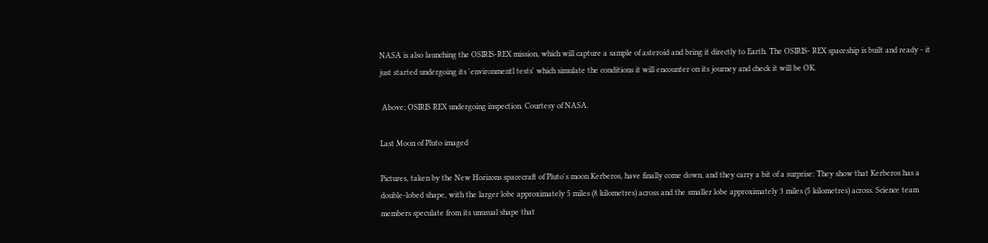NASA is also launching the OSIRIS-REX mission, which will capture a sample of asteroid and bring it directly to Earth. The OSIRIS- REX spaceship is built and ready - it just started undergoing its 'environmentl tests' which simulate the conditions it will encounter on its journey and check it will be OK.

 Above; OSIRIS REX undergoing inspection. Courtesy of NASA.

Last Moon of Pluto imaged

Pictures, taken by the New Horizons spacecraft of Pluto's moon Kerberos, have finally come down, and they carry a bit of a surprise: They show that Kerberos has a double-lobed shape, with the larger lobe approximately 5 miles (8 kilometres) across and the smaller lobe approximately 3 miles (5 kilometres) across. Science team members speculate from its unusual shape that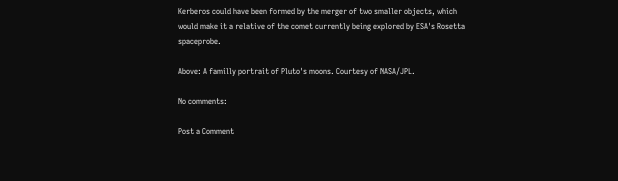Kerberos could have been formed by the merger of two smaller objects, which would make it a relative of the comet currently being explored by ESA's Rosetta spaceprobe.

Above: A familly portrait of Pluto's moons. Courtesy of NASA/JPL.

No comments:

Post a Comment